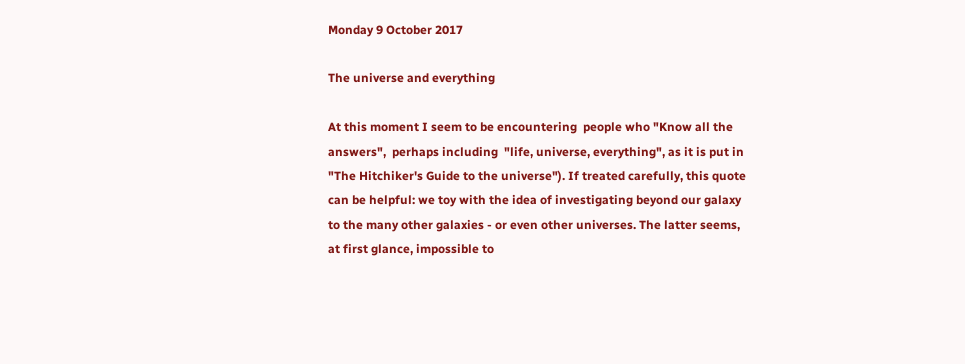Monday 9 October 2017

The universe and everything

At this moment I seem to be encountering  people who "Know all the answers",  perhaps including  "life, universe, everything", as it is put in "The Hitchiker's Guide to the universe"). If treated carefully, this quote can be helpful: we toy with the idea of investigating beyond our galaxy to the many other galaxies - or even other universes. The latter seems, at first glance, impossible to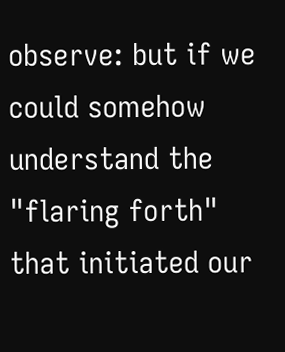observe: but if we could somehow understand the "flaring forth" that initiated our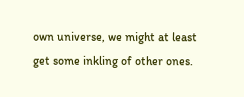own universe, we might at least get some inkling of other ones.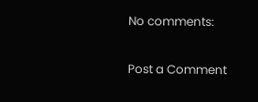No comments:

Post a Comment